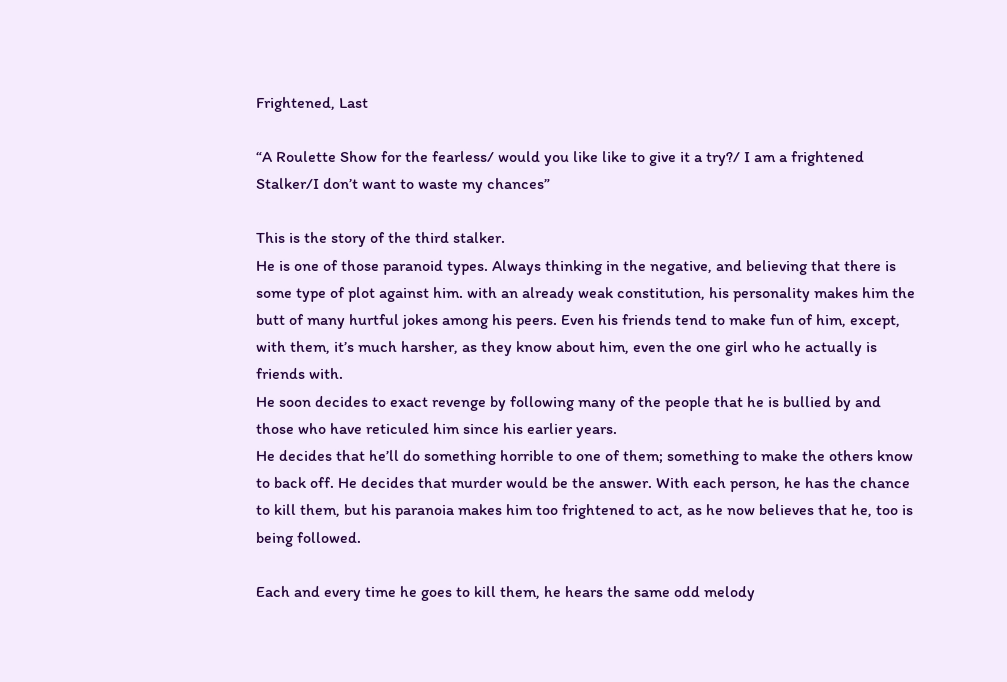Frightened, Last

“A Roulette Show for the fearless/ would you like like to give it a try?/ I am a frightened Stalker/I don’t want to waste my chances”

This is the story of the third stalker.
He is one of those paranoid types. Always thinking in the negative, and believing that there is some type of plot against him. with an already weak constitution, his personality makes him the butt of many hurtful jokes among his peers. Even his friends tend to make fun of him, except, with them, it’s much harsher, as they know about him, even the one girl who he actually is friends with.
He soon decides to exact revenge by following many of the people that he is bullied by and those who have reticuled him since his earlier years.
He decides that he’ll do something horrible to one of them; something to make the others know to back off. He decides that murder would be the answer. With each person, he has the chance to kill them, but his paranoia makes him too frightened to act, as he now believes that he, too is being followed.

Each and every time he goes to kill them, he hears the same odd melody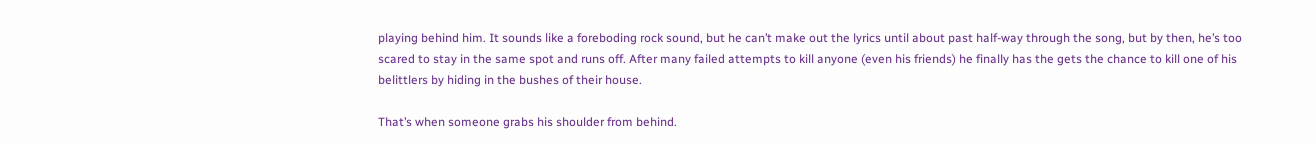playing behind him. It sounds like a foreboding rock sound, but he can’t make out the lyrics until about past half-way through the song, but by then, he’s too scared to stay in the same spot and runs off. After many failed attempts to kill anyone (even his friends) he finally has the gets the chance to kill one of his belittlers by hiding in the bushes of their house.

That’s when someone grabs his shoulder from behind.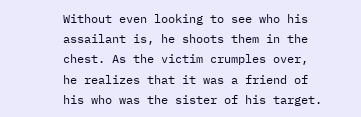Without even looking to see who his assailant is, he shoots them in the chest. As the victim crumples over, he realizes that it was a friend of his who was the sister of his target.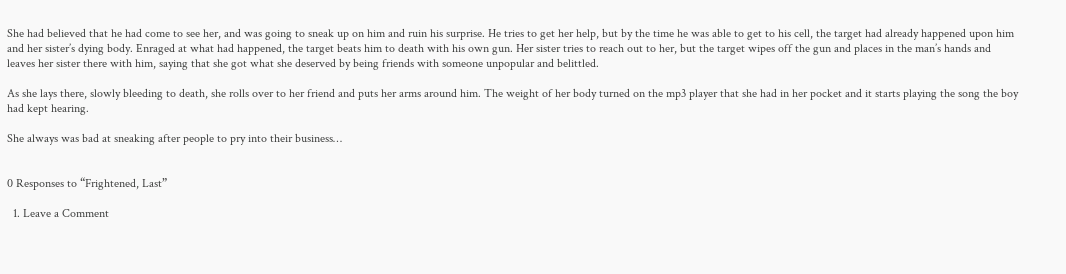She had believed that he had come to see her, and was going to sneak up on him and ruin his surprise. He tries to get her help, but by the time he was able to get to his cell, the target had already happened upon him and her sister’s dying body. Enraged at what had happened, the target beats him to death with his own gun. Her sister tries to reach out to her, but the target wipes off the gun and places in the man’s hands and leaves her sister there with him, saying that she got what she deserved by being friends with someone unpopular and belittled.

As she lays there, slowly bleeding to death, she rolls over to her friend and puts her arms around him. The weight of her body turned on the mp3 player that she had in her pocket and it starts playing the song the boy had kept hearing.

She always was bad at sneaking after people to pry into their business…


0 Responses to “Frightened, Last”

  1. Leave a Comment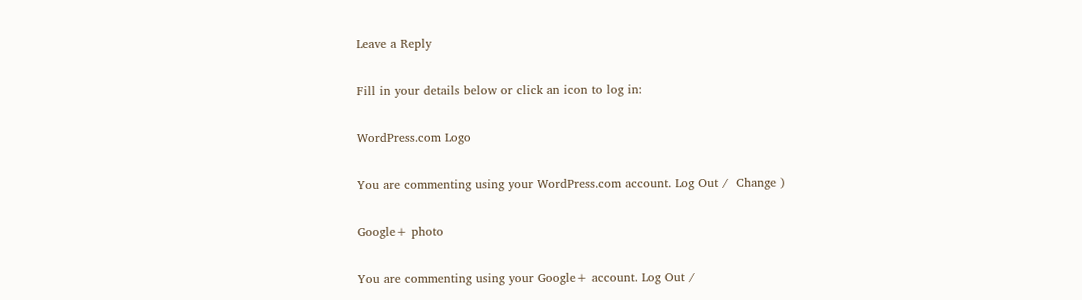Leave a Reply

Fill in your details below or click an icon to log in:

WordPress.com Logo

You are commenting using your WordPress.com account. Log Out /  Change )

Google+ photo

You are commenting using your Google+ account. Log Out /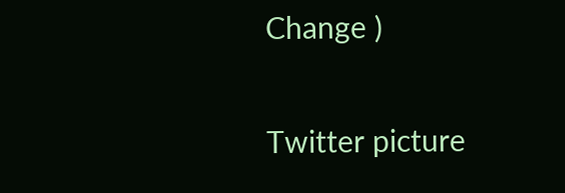Change )

Twitter picture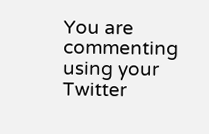You are commenting using your Twitter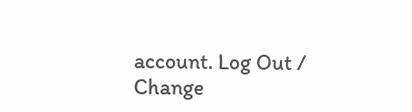account. Log Out /  Change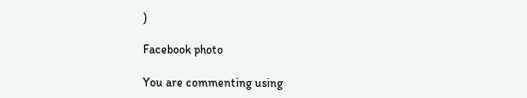)

Facebook photo

You are commenting using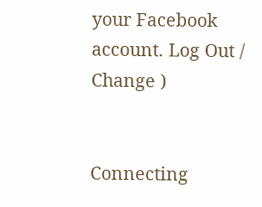your Facebook account. Log Out /  Change )


Connecting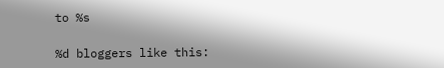to %s

%d bloggers like this: